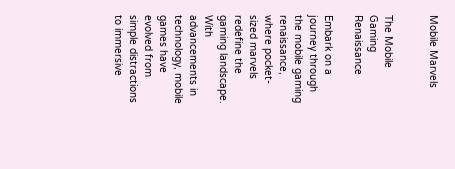Mobile Marvels


The Mobile Gaming Renaissance

Embark on a journey through the mobile gaming renaissance, where pocket-sized marvels redefine the gaming landscape. With advancements in technology, mobile games have evolved from simple distractions to immersive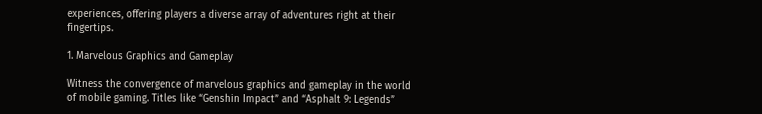experiences, offering players a diverse array of adventures right at their fingertips.

1. Marvelous Graphics and Gameplay

Witness the convergence of marvelous graphics and gameplay in the world of mobile gaming. Titles like “Genshin Impact” and “Asphalt 9: Legends”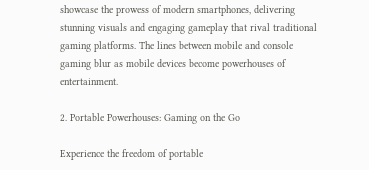showcase the prowess of modern smartphones, delivering stunning visuals and engaging gameplay that rival traditional gaming platforms. The lines between mobile and console gaming blur as mobile devices become powerhouses of entertainment.

2. Portable Powerhouses: Gaming on the Go

Experience the freedom of portable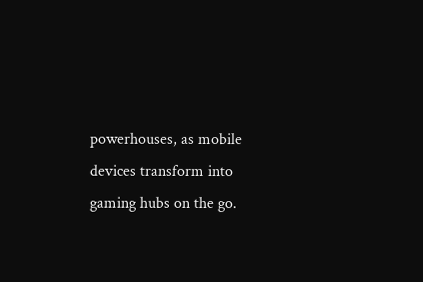powerhouses, as mobile devices transform into gaming hubs on the go.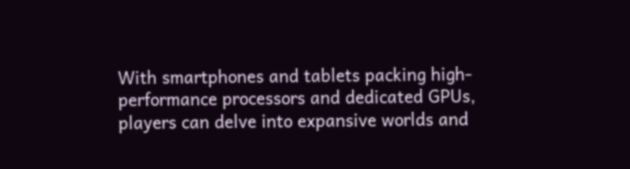With smartphones and tablets packing high-performance processors and dedicated GPUs, players can delve into expansive worlds and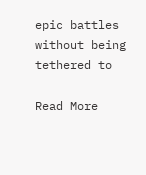epic battles without being tethered to

Read More